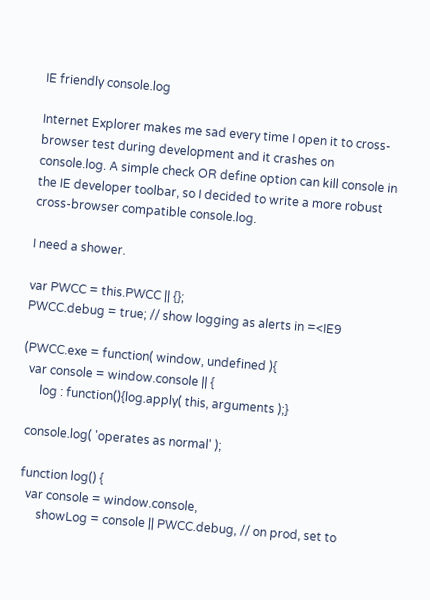IE friendly console.log

Internet Explorer makes me sad every time I open it to cross-browser test during development and it crashes on console.log. A simple check OR define option can kill console in the IE developer toolbar, so I decided to write a more robust cross-browser compatible console.log.

I need a shower.

var PWCC = this.PWCC || {};
PWCC.debug = true; // show logging as alerts in =<IE9

(PWCC.exe = function( window, undefined ){
  var console = window.console || {
      log : function(){log.apply( this, arguments );}

  console.log( 'operates as normal' );

  function log() {
    var console = window.console,
        showLog = console || PWCC.debug, // on prod, set to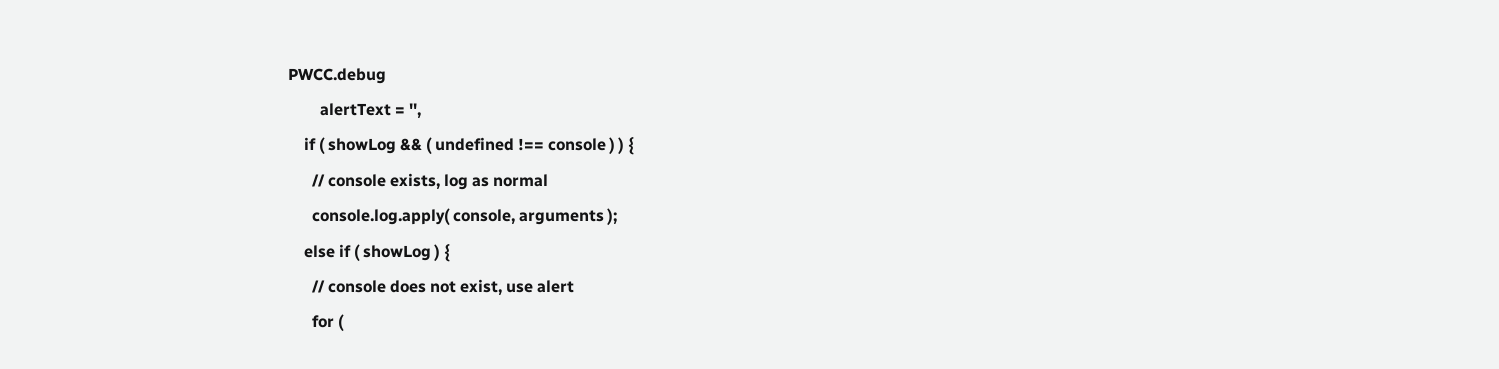PWCC.debug
        alertText = '',
    if ( showLog && ( undefined !== console ) ) {
      // console exists, log as normal
      console.log.apply( console, arguments );
    else if ( showLog ) {
      // console does not exist, use alert
      for (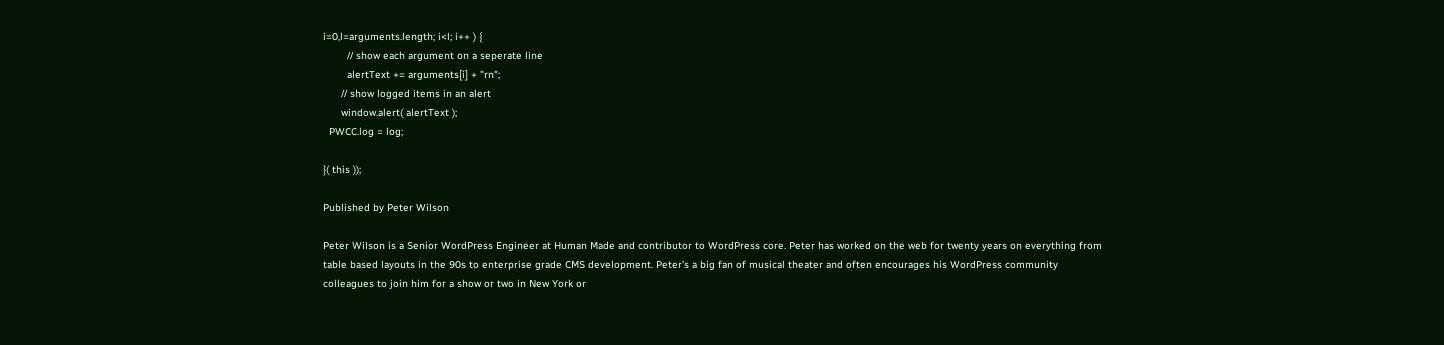i=0,l=arguments.length; i<l; i++ ) {
        // show each argument on a seperate line
        alertText += arguments[i] + "rn";
      // show logged items in an alert
      window.alert( alertText );
  PWCC.log = log;

}( this ));

Published by Peter Wilson

Peter Wilson is a Senior WordPress Engineer at Human Made and contributor to WordPress core. Peter has worked on the web for twenty years on everything from table based layouts in the 90s to enterprise grade CMS development. Peter’s a big fan of musical theater and often encourages his WordPress community colleagues to join him for a show or two in New York or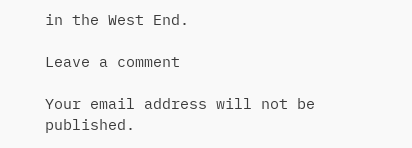in the West End.

Leave a comment

Your email address will not be published.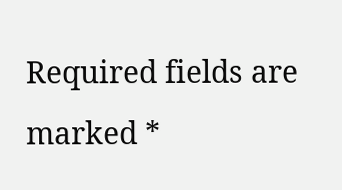Required fields are marked *